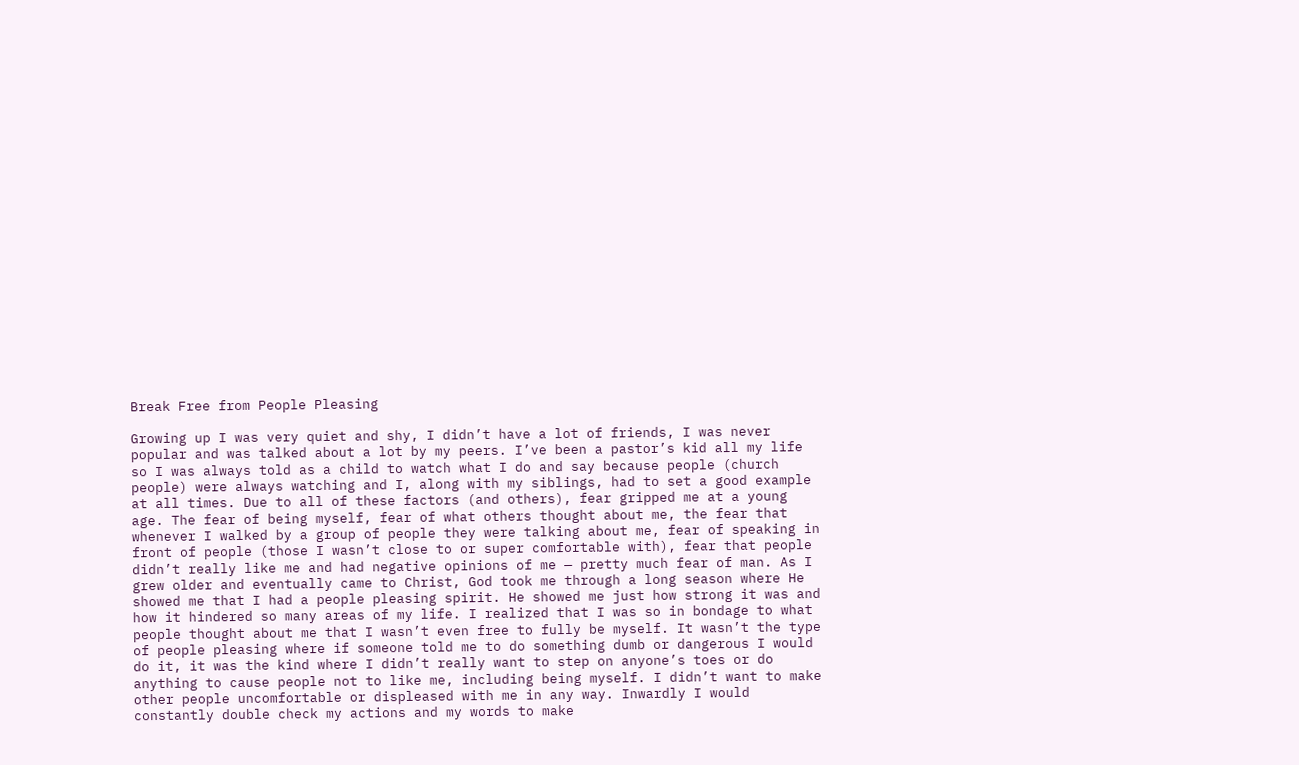Break Free from People Pleasing

Growing up I was very quiet and shy, I didn’t have a lot of friends, I was never popular and was talked about a lot by my peers. I’ve been a pastor’s kid all my life so I was always told as a child to watch what I do and say because people (church people) were always watching and I, along with my siblings, had to set a good example at all times. Due to all of these factors (and others), fear gripped me at a young age. The fear of being myself, fear of what others thought about me, the fear that whenever I walked by a group of people they were talking about me, fear of speaking in front of people (those I wasn’t close to or super comfortable with), fear that people didn’t really like me and had negative opinions of me — pretty much fear of man. As I grew older and eventually came to Christ, God took me through a long season where He showed me that I had a people pleasing spirit. He showed me just how strong it was and how it hindered so many areas of my life. I realized that I was so in bondage to what people thought about me that I wasn’t even free to fully be myself. It wasn’t the type of people pleasing where if someone told me to do something dumb or dangerous I would do it, it was the kind where I didn’t really want to step on anyone’s toes or do anything to cause people not to like me, including being myself. I didn’t want to make other people uncomfortable or displeased with me in any way. Inwardly I would constantly double check my actions and my words to make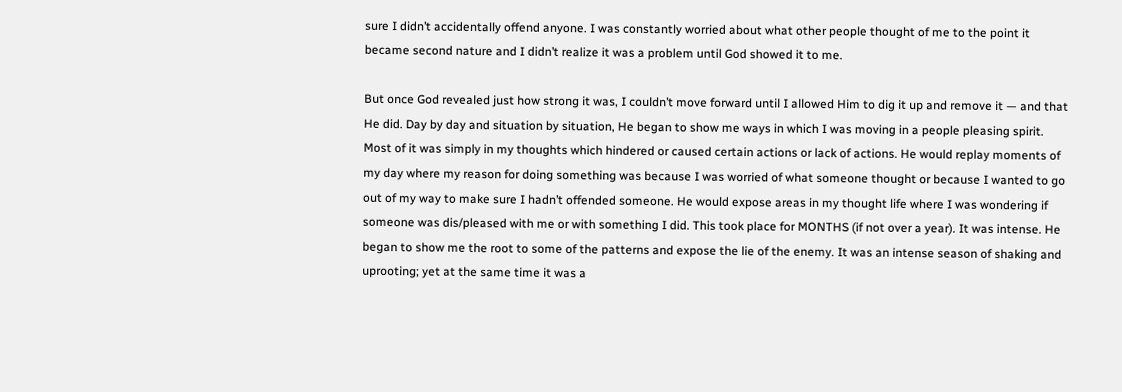sure I didn’t accidentally offend anyone. I was constantly worried about what other people thought of me to the point it became second nature and I didn’t realize it was a problem until God showed it to me.

But once God revealed just how strong it was, I couldn’t move forward until I allowed Him to dig it up and remove it — and that He did. Day by day and situation by situation, He began to show me ways in which I was moving in a people pleasing spirit. Most of it was simply in my thoughts which hindered or caused certain actions or lack of actions. He would replay moments of my day where my reason for doing something was because I was worried of what someone thought or because I wanted to go out of my way to make sure I hadn’t offended someone. He would expose areas in my thought life where I was wondering if someone was dis/pleased with me or with something I did. This took place for MONTHS (if not over a year). It was intense. He began to show me the root to some of the patterns and expose the lie of the enemy. It was an intense season of shaking and uprooting; yet at the same time it was a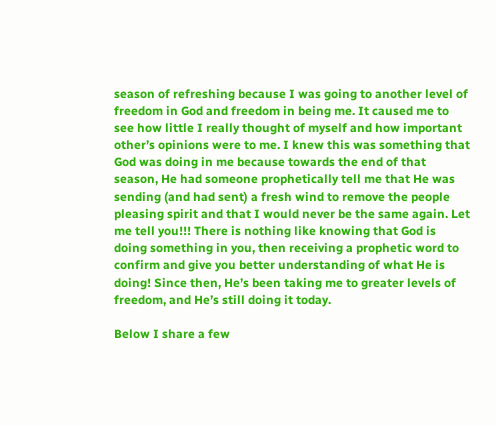season of refreshing because I was going to another level of freedom in God and freedom in being me. It caused me to see how little I really thought of myself and how important other’s opinions were to me. I knew this was something that God was doing in me because towards the end of that season, He had someone prophetically tell me that He was sending (and had sent) a fresh wind to remove the people pleasing spirit and that I would never be the same again. Let me tell you!!! There is nothing like knowing that God is doing something in you, then receiving a prophetic word to confirm and give you better understanding of what He is doing! Since then, He’s been taking me to greater levels of freedom, and He’s still doing it today.

Below I share a few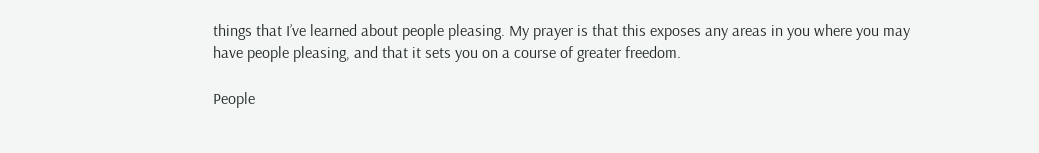things that I’ve learned about people pleasing. My prayer is that this exposes any areas in you where you may have people pleasing, and that it sets you on a course of greater freedom.

People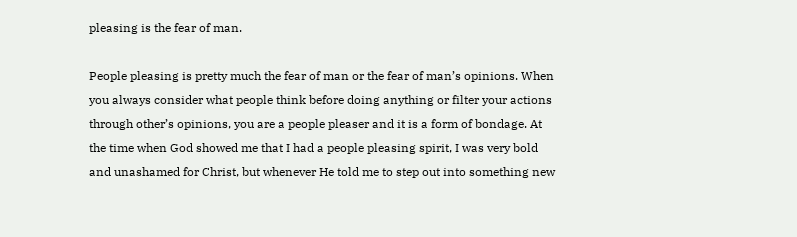pleasing is the fear of man.

People pleasing is pretty much the fear of man or the fear of man’s opinions. When you always consider what people think before doing anything or filter your actions through other’s opinions, you are a people pleaser and it is a form of bondage. At the time when God showed me that I had a people pleasing spirit, I was very bold and unashamed for Christ, but whenever He told me to step out into something new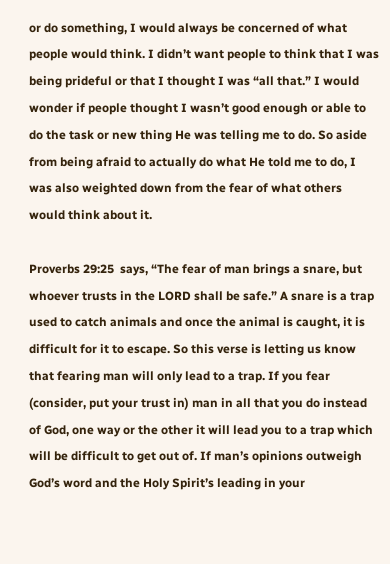or do something, I would always be concerned of what people would think. I didn’t want people to think that I was being prideful or that I thought I was “all that.” I would wonder if people thought I wasn’t good enough or able to do the task or new thing He was telling me to do. So aside from being afraid to actually do what He told me to do, I was also weighted down from the fear of what others would think about it.

Proverbs 29:25  says, “The fear of man brings a snare, but whoever trusts in the LORD shall be safe.” A snare is a trap used to catch animals and once the animal is caught, it is difficult for it to escape. So this verse is letting us know that fearing man will only lead to a trap. If you fear (consider, put your trust in) man in all that you do instead of God, one way or the other it will lead you to a trap which will be difficult to get out of. If man’s opinions outweigh God’s word and the Holy Spirit’s leading in your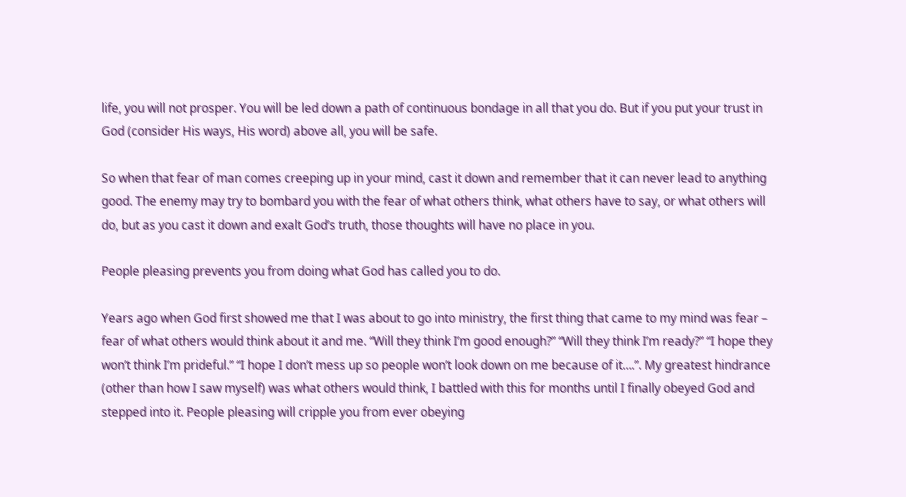life, you will not prosper. You will be led down a path of continuous bondage in all that you do. But if you put your trust in God (consider His ways, His word) above all, you will be safe.

So when that fear of man comes creeping up in your mind, cast it down and remember that it can never lead to anything good. The enemy may try to bombard you with the fear of what others think, what others have to say, or what others will do, but as you cast it down and exalt God’s truth, those thoughts will have no place in you.

People pleasing prevents you from doing what God has called you to do.

Years ago when God first showed me that I was about to go into ministry, the first thing that came to my mind was fear – fear of what others would think about it and me. “Will they think I’m good enough?” “Will they think I’m ready?” “I hope they won’t think I’m prideful.” “I hope I don’t mess up so people won’t look down on me because of it….”. My greatest hindrance (other than how I saw myself) was what others would think, I battled with this for months until I finally obeyed God and stepped into it. People pleasing will cripple you from ever obeying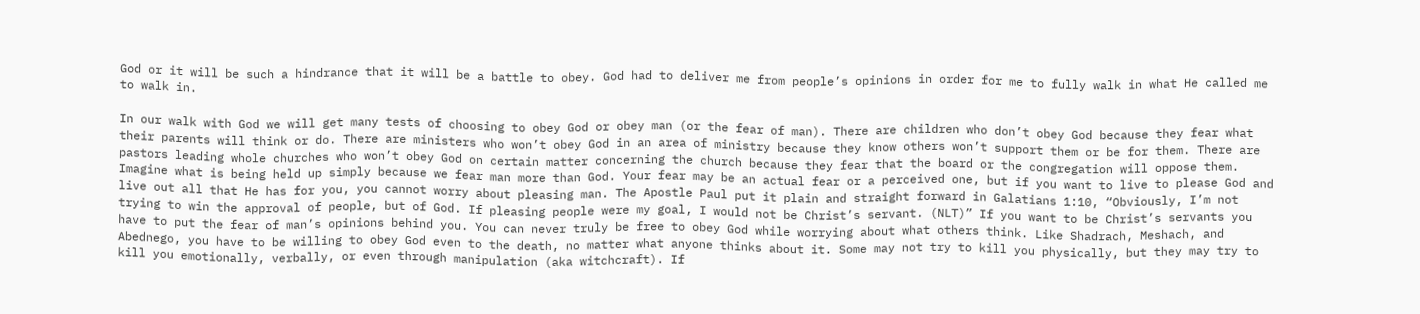God or it will be such a hindrance that it will be a battle to obey. God had to deliver me from people’s opinions in order for me to fully walk in what He called me to walk in.

In our walk with God we will get many tests of choosing to obey God or obey man (or the fear of man). There are children who don’t obey God because they fear what their parents will think or do. There are ministers who won’t obey God in an area of ministry because they know others won’t support them or be for them. There are pastors leading whole churches who won’t obey God on certain matter concerning the church because they fear that the board or the congregation will oppose them. Imagine what is being held up simply because we fear man more than God. Your fear may be an actual fear or a perceived one, but if you want to live to please God and live out all that He has for you, you cannot worry about pleasing man. The Apostle Paul put it plain and straight forward in Galatians 1:10, “Obviously, I’m not trying to win the approval of people, but of God. If pleasing people were my goal, I would not be Christ’s servant. (NLT)” If you want to be Christ’s servants you have to put the fear of man’s opinions behind you. You can never truly be free to obey God while worrying about what others think. Like Shadrach, Meshach, and Abednego, you have to be willing to obey God even to the death, no matter what anyone thinks about it. Some may not try to kill you physically, but they may try to kill you emotionally, verbally, or even through manipulation (aka witchcraft). If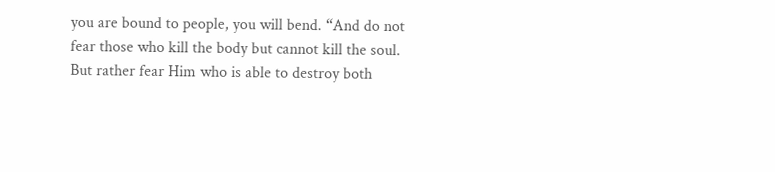you are bound to people, you will bend. “And do not fear those who kill the body but cannot kill the soul. But rather fear Him who is able to destroy both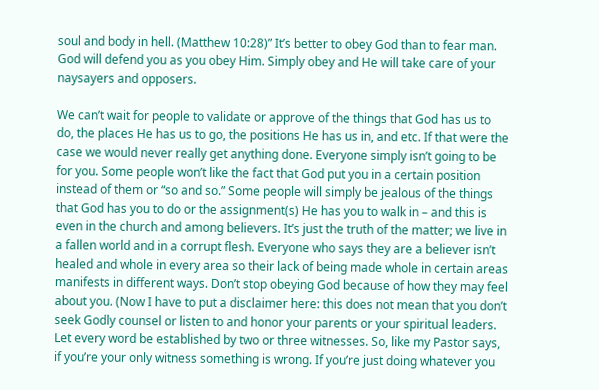soul and body in hell. (Matthew 10:28)” It’s better to obey God than to fear man. God will defend you as you obey Him. Simply obey and He will take care of your naysayers and opposers.

We can’t wait for people to validate or approve of the things that God has us to do, the places He has us to go, the positions He has us in, and etc. If that were the case we would never really get anything done. Everyone simply isn’t going to be for you. Some people won’t like the fact that God put you in a certain position instead of them or “so and so.” Some people will simply be jealous of the things that God has you to do or the assignment(s) He has you to walk in – and this is even in the church and among believers. It’s just the truth of the matter; we live in a fallen world and in a corrupt flesh. Everyone who says they are a believer isn’t healed and whole in every area so their lack of being made whole in certain areas manifests in different ways. Don’t stop obeying God because of how they may feel about you. (Now I have to put a disclaimer here: this does not mean that you don’t seek Godly counsel or listen to and honor your parents or your spiritual leaders. Let every word be established by two or three witnesses. So, like my Pastor says, if you’re your only witness something is wrong. If you’re just doing whatever you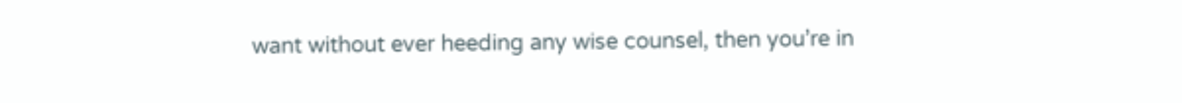want without ever heeding any wise counsel, then you’re in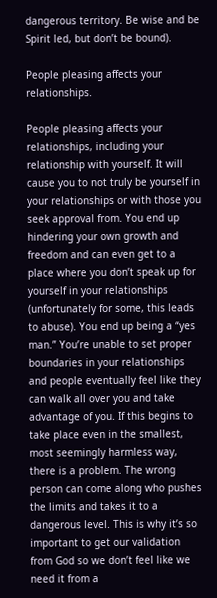dangerous territory. Be wise and be Spirit led, but don’t be bound).

People pleasing affects your relationships.

People pleasing affects your relationships, including your relationship with yourself. It will cause you to not truly be yourself in your relationships or with those you seek approval from. You end up hindering your own growth and freedom and can even get to a place where you don’t speak up for yourself in your relationships (unfortunately for some, this leads to abuse). You end up being a “yes man.” You’re unable to set proper boundaries in your relationships and people eventually feel like they can walk all over you and take advantage of you. If this begins to take place even in the smallest, most seemingly harmless way, there is a problem. The wrong person can come along who pushes the limits and takes it to a dangerous level. This is why it’s so important to get our validation from God so we don’t feel like we need it from a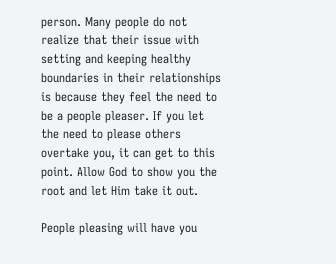person. Many people do not realize that their issue with setting and keeping healthy boundaries in their relationships is because they feel the need to be a people pleaser. If you let the need to please others overtake you, it can get to this point. Allow God to show you the root and let Him take it out.

People pleasing will have you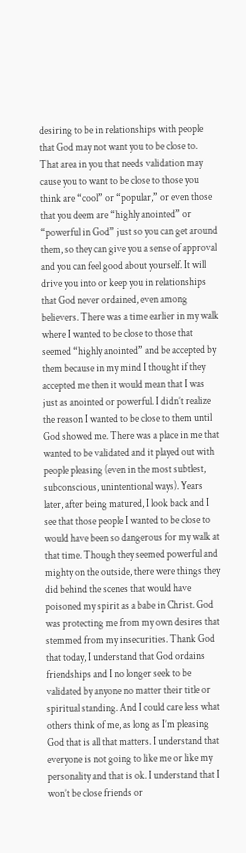desiring to be in relationships with people that God may not want you to be close to. That area in you that needs validation may cause you to want to be close to those you think are “cool” or “popular,” or even those that you deem are “highly anointed” or “powerful in God” just so you can get around them, so they can give you a sense of approval and you can feel good about yourself. It will drive you into or keep you in relationships that God never ordained, even among believers. There was a time earlier in my walk where I wanted to be close to those that seemed “highly anointed” and be accepted by them because in my mind I thought if they accepted me then it would mean that I was just as anointed or powerful. I didn’t realize the reason I wanted to be close to them until God showed me. There was a place in me that wanted to be validated and it played out with people pleasing (even in the most subtlest, subconscious, unintentional ways). Years later, after being matured, I look back and I see that those people I wanted to be close to would have been so dangerous for my walk at that time. Though they seemed powerful and mighty on the outside, there were things they did behind the scenes that would have poisoned my spirit as a babe in Christ. God was protecting me from my own desires that stemmed from my insecurities. Thank God that today, I understand that God ordains friendships and I no longer seek to be validated by anyone no matter their title or spiritual standing. And I could care less what others think of me, as long as I’m pleasing God that is all that matters. I understand that everyone is not going to like me or like my personality and that is ok. I understand that I won’t be close friends or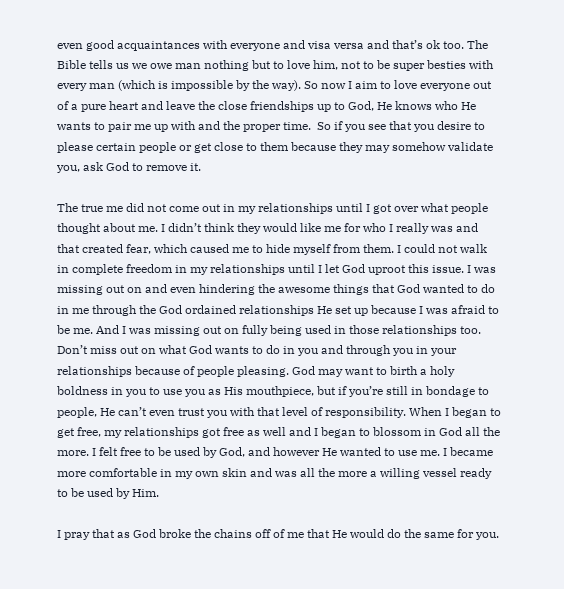even good acquaintances with everyone and visa versa and that’s ok too. The Bible tells us we owe man nothing but to love him, not to be super besties with every man (which is impossible by the way). So now I aim to love everyone out of a pure heart and leave the close friendships up to God, He knows who He wants to pair me up with and the proper time.  So if you see that you desire to please certain people or get close to them because they may somehow validate you, ask God to remove it.

The true me did not come out in my relationships until I got over what people thought about me. I didn’t think they would like me for who I really was and that created fear, which caused me to hide myself from them. I could not walk in complete freedom in my relationships until I let God uproot this issue. I was missing out on and even hindering the awesome things that God wanted to do in me through the God ordained relationships He set up because I was afraid to be me. And I was missing out on fully being used in those relationships too. Don’t miss out on what God wants to do in you and through you in your relationships because of people pleasing. God may want to birth a holy boldness in you to use you as His mouthpiece, but if you’re still in bondage to people, He can’t even trust you with that level of responsibility. When I began to get free, my relationships got free as well and I began to blossom in God all the more. I felt free to be used by God, and however He wanted to use me. I became more comfortable in my own skin and was all the more a willing vessel ready to be used by Him.

I pray that as God broke the chains off of me that He would do the same for you.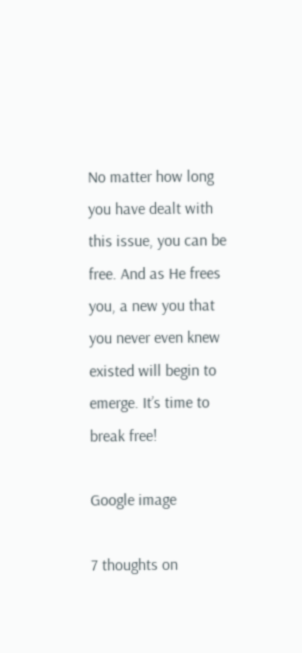No matter how long you have dealt with this issue, you can be free. And as He frees you, a new you that you never even knew existed will begin to emerge. It’s time to break free!

Google image

7 thoughts on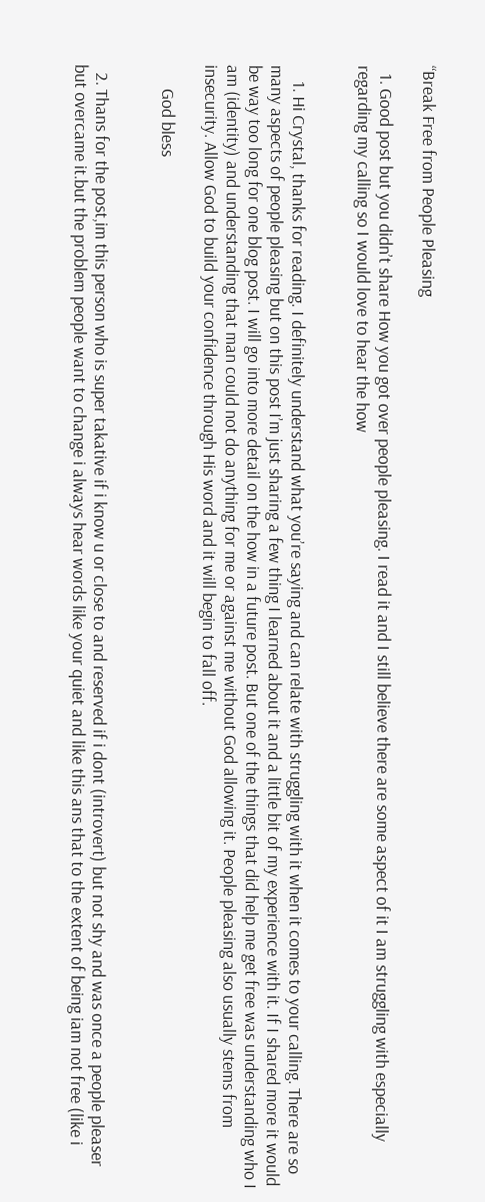“Break Free from People Pleasing

  1. Good post but you didn’t share How you got over people pleasing. I read it and I still believe there are some aspect of it I am struggling with especially regarding my calling so I would love to hear the how


    1. Hi Crystal, thanks for reading. I definitely understand what you’re saying and can relate with struggling with it when it comes to your calling. There are so many aspects of people pleasing but on this post I’m just sharing a few thing I learned about it and a little bit of my experience with it. If I shared more it would be way too long for one blog post. I will go into more detail on the how in a future post. But one of the things that did help me get free was understanding who I am (identity) and understanding that man could not do anything for me or against me without God allowing it. People pleasing also usually stems from insecurity. Allow God to build your confidence through His word and it will begin to fall off.

      God bless


  2. Thans for the post,im this person who is super takative if i know u or close to and reserved if i dont (introvert) but not shy and was once a people pleaser but overcame it.but the problem people want to change i always hear words like your quiet and like this ans that to the extent of being iam not free (like i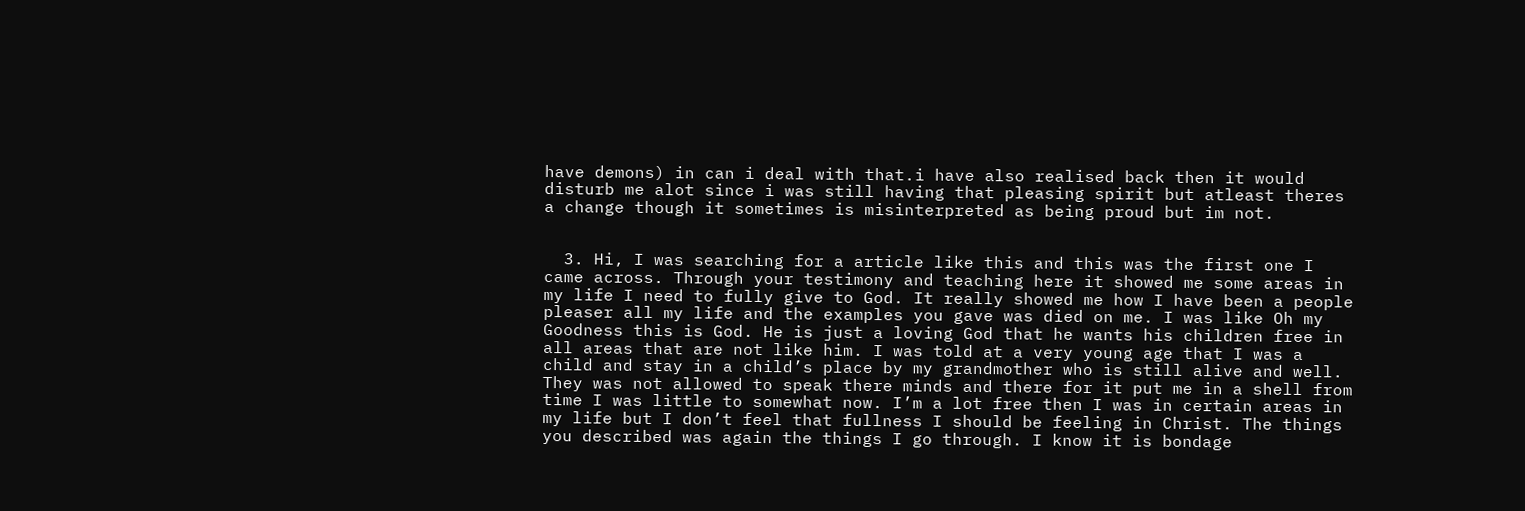have demons) in can i deal with that.i have also realised back then it would disturb me alot since i was still having that pleasing spirit but atleast theres a change though it sometimes is misinterpreted as being proud but im not.


  3. Hi, I was searching for a article like this and this was the first one I came across. Through your testimony and teaching here it showed me some areas in my life I need to fully give to God. It really showed me how I have been a people pleaser all my life and the examples you gave was died on me. I was like Oh my Goodness this is God. He is just a loving God that he wants his children free in all areas that are not like him. I was told at a very young age that I was a child and stay in a child’s place by my grandmother who is still alive and well. They was not allowed to speak there minds and there for it put me in a shell from time I was little to somewhat now. I’m a lot free then I was in certain areas in my life but I don’t feel that fullness I should be feeling in Christ. The things you described was again the things I go through. I know it is bondage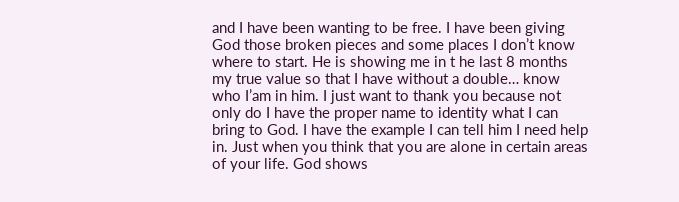and I have been wanting to be free. I have been giving God those broken pieces and some places I don’t know where to start. He is showing me in t he last 8 months my true value so that I have without a double… know who I’am in him. I just want to thank you because not only do I have the proper name to identity what I can bring to God. I have the example I can tell him I need help in. Just when you think that you are alone in certain areas of your life. God shows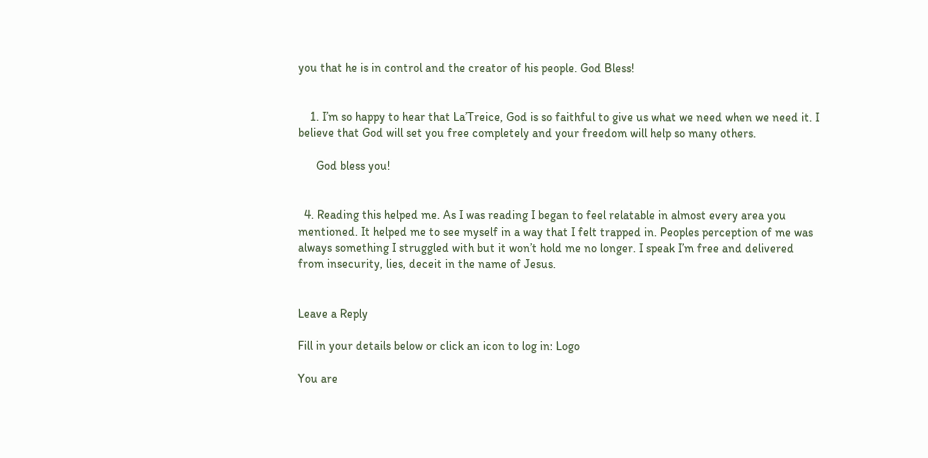you that he is in control and the creator of his people. God Bless!


    1. I’m so happy to hear that La’Treice, God is so faithful to give us what we need when we need it. I believe that God will set you free completely and your freedom will help so many others.

      God bless you!


  4. Reading this helped me. As I was reading I began to feel relatable in almost every area you mentioned. It helped me to see myself in a way that I felt trapped in. Peoples perception of me was always something I struggled with but it won’t hold me no longer. I speak I’m free and delivered from insecurity, lies, deceit in the name of Jesus.


Leave a Reply

Fill in your details below or click an icon to log in: Logo

You are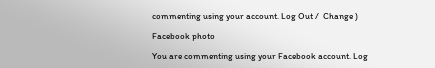commenting using your account. Log Out /  Change )

Facebook photo

You are commenting using your Facebook account. Log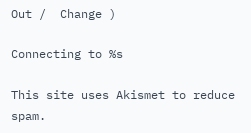Out /  Change )

Connecting to %s

This site uses Akismet to reduce spam.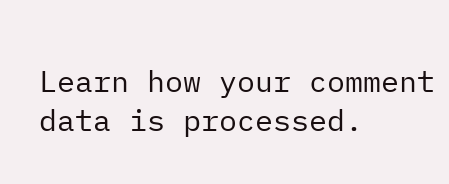Learn how your comment data is processed.